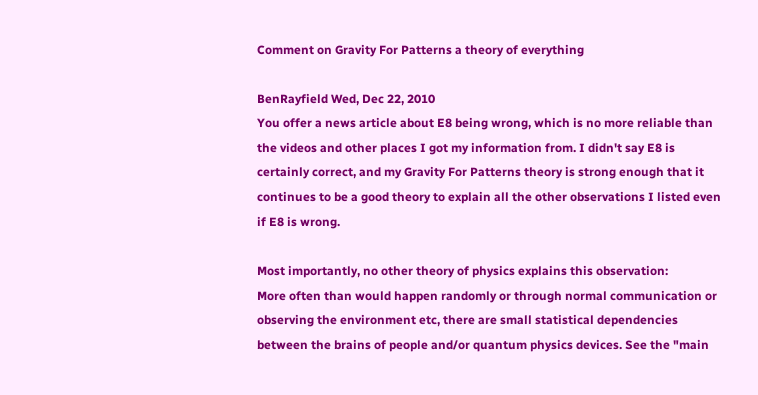Comment on Gravity For Patterns a theory of everything

BenRayfield Wed, Dec 22, 2010
You offer a news article about E8 being wrong, which is no more reliable than the videos and other places I got my information from. I didn't say E8 is certainly correct, and my Gravity For Patterns theory is strong enough that it continues to be a good theory to explain all the other observations I listed even if E8 is wrong.

Most importantly, no other theory of physics explains this observation:
More often than would happen randomly or through normal communication or observing the environment etc, there are small statistical dependencies between the brains of people and/or quantum physics devices. See the "main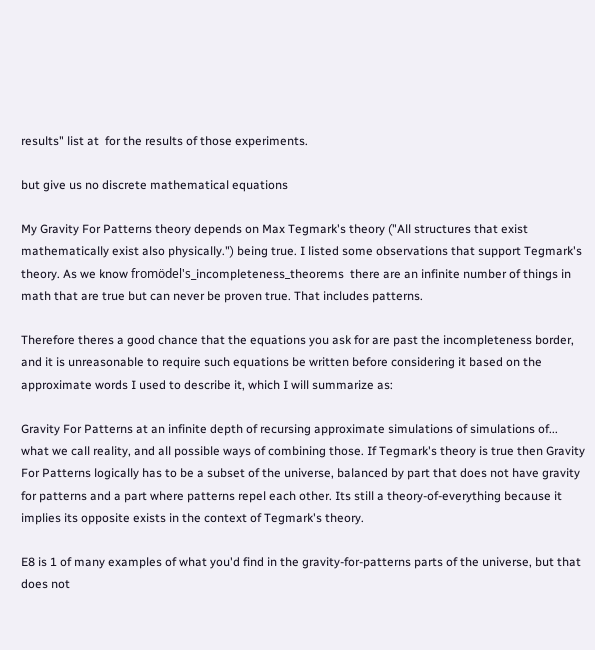results" list at  for the results of those experiments.

but give us no discrete mathematical equations

My Gravity For Patterns theory depends on Max Tegmark's theory ("All structures that exist mathematically exist also physically.") being true. I listed some observations that support Tegmark's theory. As we know fromödel's_incompleteness_theorems  there are an infinite number of things in math that are true but can never be proven true. That includes patterns.

Therefore theres a good chance that the equations you ask for are past the incompleteness border, and it is unreasonable to require such equations be written before considering it based on the approximate words I used to describe it, which I will summarize as:

Gravity For Patterns at an infinite depth of recursing approximate simulations of simulations of... what we call reality, and all possible ways of combining those. If Tegmark's theory is true then Gravity For Patterns logically has to be a subset of the universe, balanced by part that does not have gravity for patterns and a part where patterns repel each other. Its still a theory-of-everything because it implies its opposite exists in the context of Tegmark's theory.

E8 is 1 of many examples of what you'd find in the gravity-for-patterns parts of the universe, but that does not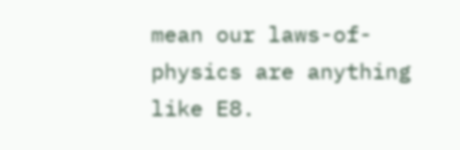mean our laws-of-physics are anything like E8.